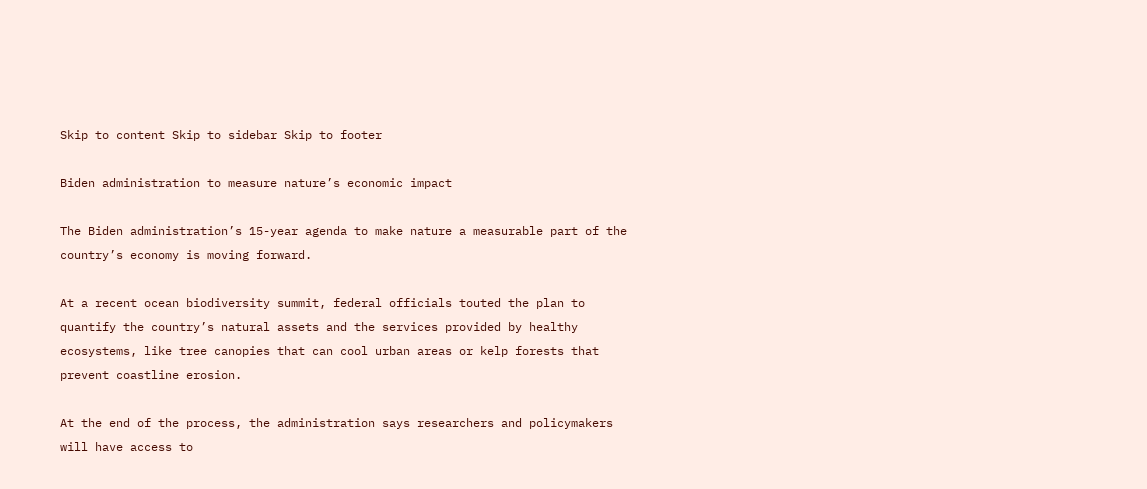Skip to content Skip to sidebar Skip to footer

Biden administration to measure nature’s economic impact

The Biden administration’s 15-year agenda to make nature a measurable part of the country’s economy is moving forward.

At a recent ocean biodiversity summit, federal officials touted the plan to quantify the country’s natural assets and the services provided by healthy ecosystems, like tree canopies that can cool urban areas or kelp forests that prevent coastline erosion.

At the end of the process, the administration says researchers and policymakers will have access to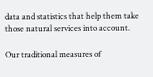data and statistics that help them take those natural services into account.

Our traditional measures of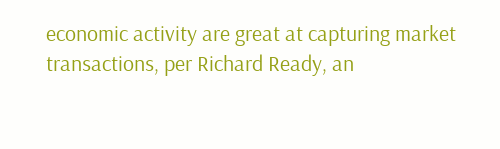economic activity are great at capturing market transactions, per Richard Ready, an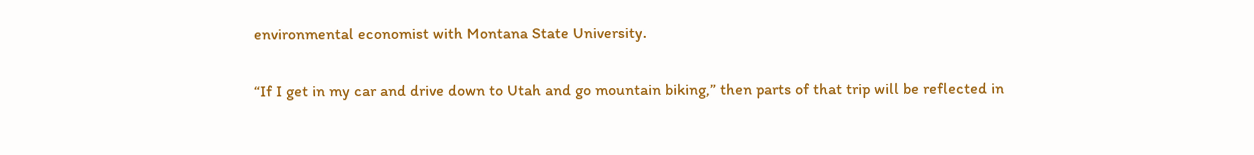environmental economist with Montana State University.

“If I get in my car and drive down to Utah and go mountain biking,” then parts of that trip will be reflected in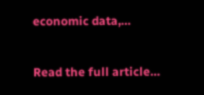economic data,…

Read the full article…